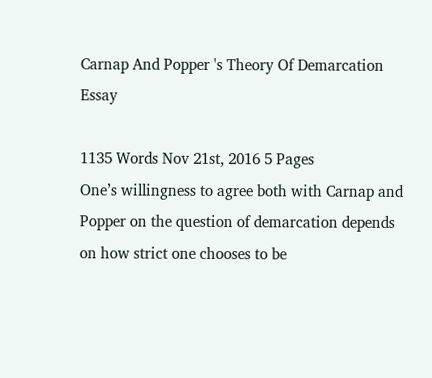Carnap And Popper 's Theory Of Demarcation Essay

1135 Words Nov 21st, 2016 5 Pages
One’s willingness to agree both with Carnap and Popper on the question of demarcation depends on how strict one chooses to be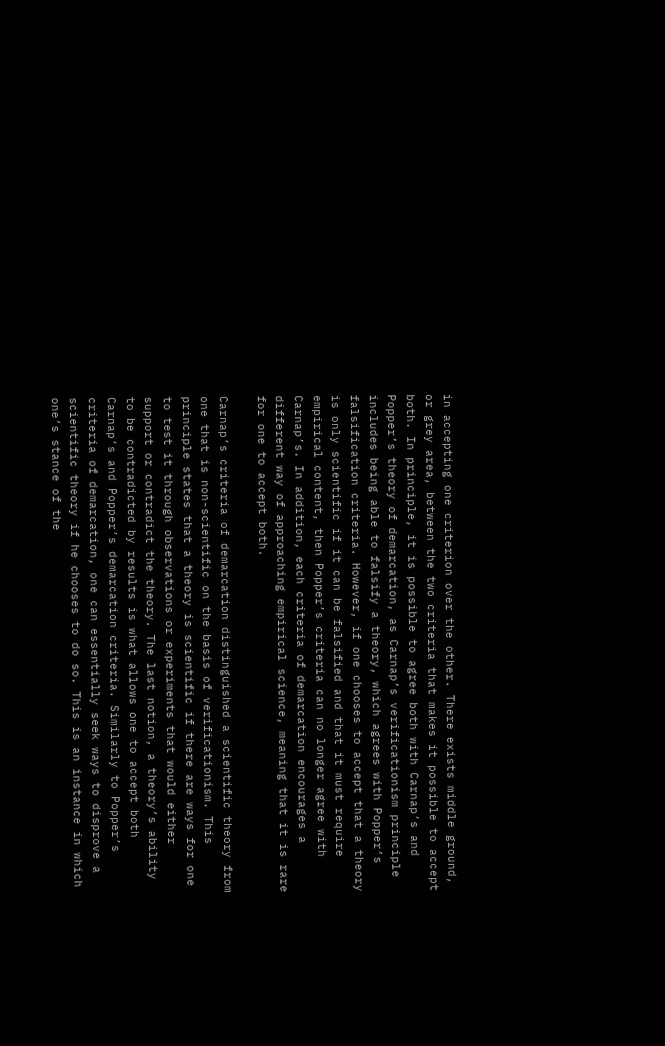in accepting one criterion over the other. There exists middle ground, or grey area, between the two criteria that makes it possible to accept both. In principle, it is possible to agree both with Carnap’s and Popper’s theory of demarcation, as Carnap’s verificationism principle includes being able to falsify a theory, which agrees with Popper’s falsification criteria. However, if one chooses to accept that a theory is only scientific if it can be falsified and that it must require empirical content, then Popper’s criteria can no longer agree with Carnap’s. In addition, each criteria of demarcation encourages a different way of approaching empirical science, meaning that it is rare for one to accept both.

Carnap’s criteria of demarcation distinguished a scientific theory from one that is non-scientific on the basis of verificationism. This principle states that a theory is scientific if there are ways for one to test it through observations or experiments that would either support or contradict the theory. The last notion, a theory’s ability to be contradicted by results is what allows one to accept both Carnap’s and Popper’s demarcation criteria. Similarly to Popper’s criteria of demarcation, one can essentially seek ways to disprove a scientific theory if he chooses to do so. This is an instance in which one’s stance of the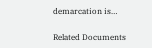demarcation is…

Related Documents